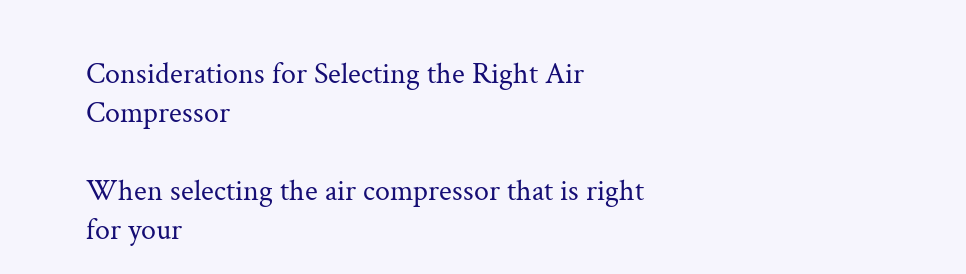Considerations for Selecting the Right Air Compressor

When selecting the air compressor that is right for your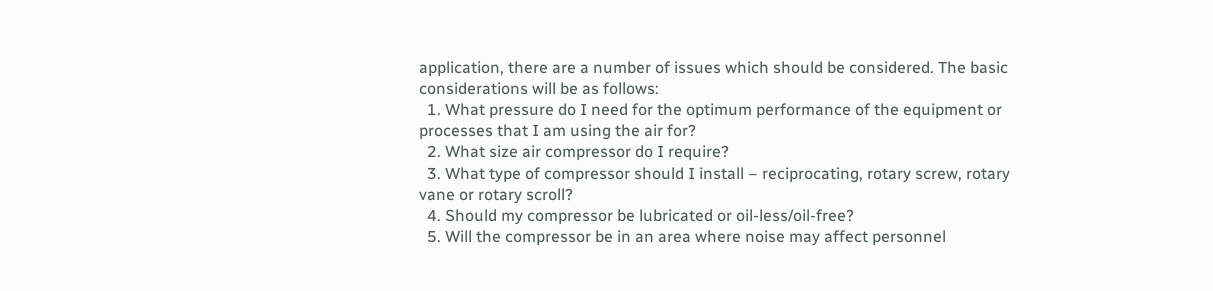application, there are a number of issues which should be considered. The basic considerations will be as follows:
  1. What pressure do I need for the optimum performance of the equipment or processes that I am using the air for?
  2. What size air compressor do I require?
  3. What type of compressor should I install – reciprocating, rotary screw, rotary vane or rotary scroll?
  4. Should my compressor be lubricated or oil-less/oil-free?
  5. Will the compressor be in an area where noise may affect personnel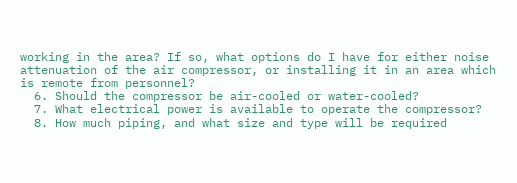working in the area? If so, what options do I have for either noise attenuation of the air compressor, or installing it in an area which is remote from personnel?
  6. Should the compressor be air-cooled or water-cooled?
  7. What electrical power is available to operate the compressor?
  8. How much piping, and what size and type will be required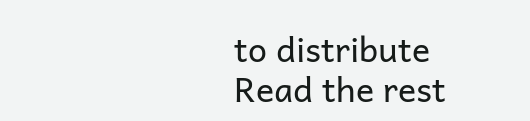to distribute
Read the rest